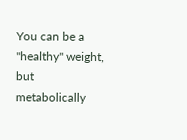You can be a "healthy" weight, but metabolically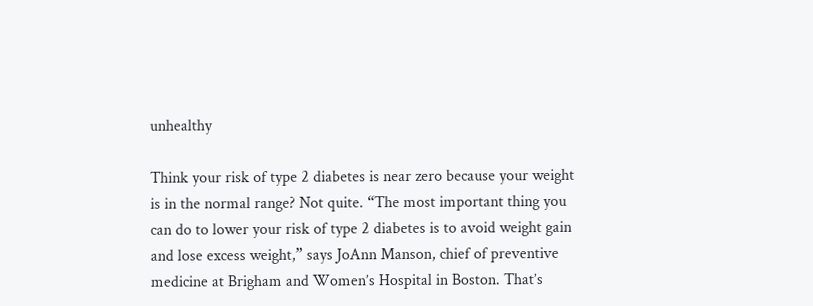unhealthy

Think your risk of type 2 diabetes is near zero because your weight is in the normal range? Not quite. “The most important thing you can do to lower your risk of type 2 diabetes is to avoid weight gain and lose excess weight,” says JoAnn Manson, chief of preventive medicine at Brigham and Women’s Hospital in Boston. That’s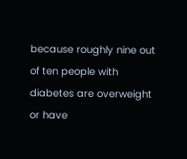because roughly nine out of ten people with diabetes are overweight or have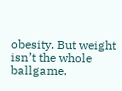obesity. But weight isn’t the whole ballgame.